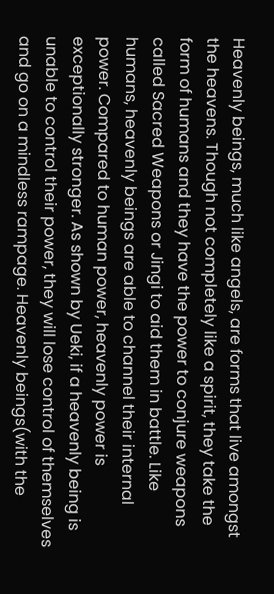Heavenly beings, much like angels, are forms that live amongst the heavens. Though not completely like a spirit, they take the form of humans and they have the power to conjure weapons called Sacred Weapons or Jingi to aid them in battle. Like humans, heavenly beings are able to channel their internal power. Compared to human power, heavenly power is exceptionally stronger. As shown by Ueki, if a heavenly being is unable to control their power, they will lose control of themselves and go on a mindless rampage. Heavenly beings(with the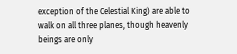exception of the Celestial King) are able to walk on all three planes, though heavenly beings are only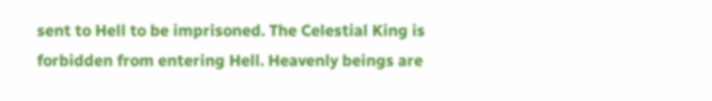sent to Hell to be imprisoned. The Celestial King is forbidden from entering Hell. Heavenly beings are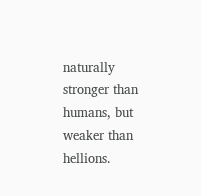naturally stronger than humans, but weaker than hellions.